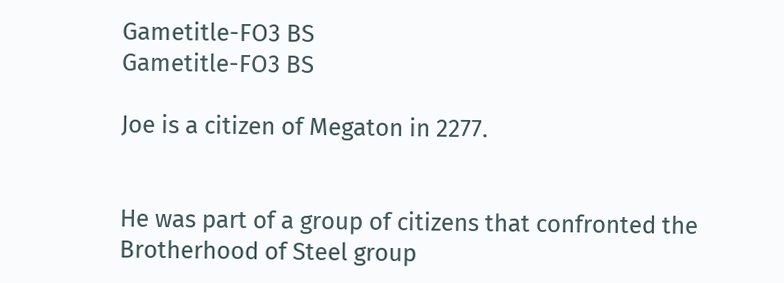Gametitle-FO3 BS
Gametitle-FO3 BS

Joe is a citizen of Megaton in 2277.


He was part of a group of citizens that confronted the Brotherhood of Steel group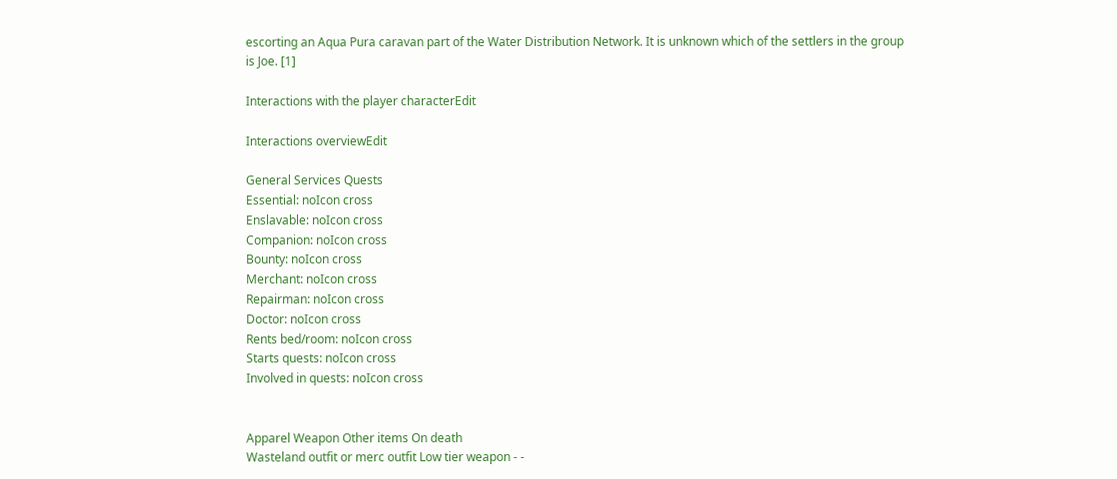escorting an Aqua Pura caravan part of the Water Distribution Network. It is unknown which of the settlers in the group is Joe. [1]

Interactions with the player characterEdit

Interactions overviewEdit

General Services Quests
Essential: noIcon cross
Enslavable: noIcon cross
Companion: noIcon cross
Bounty: noIcon cross
Merchant: noIcon cross
Repairman: noIcon cross
Doctor: noIcon cross
Rents bed/room: noIcon cross
Starts quests: noIcon cross
Involved in quests: noIcon cross


Apparel Weapon Other items On death
Wasteland outfit or merc outfit Low tier weapon - -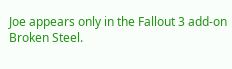Joe appears only in the Fallout 3 add-on Broken Steel.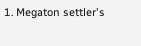1. Megaton settler's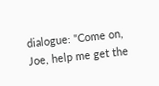dialogue: "Come on, Joe, help me get the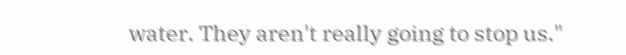water. They aren't really going to stop us."